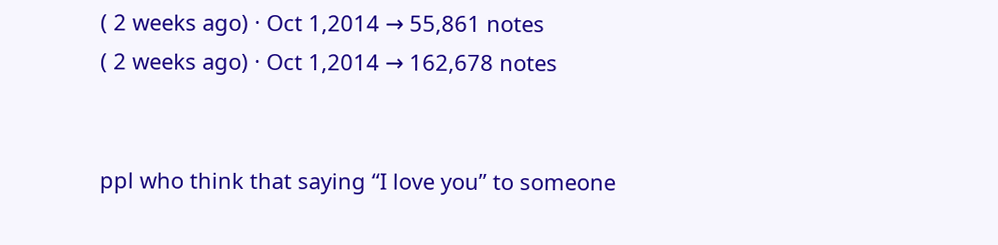( 2 weeks ago) · Oct 1,2014 → 55,861 notes
( 2 weeks ago) · Oct 1,2014 → 162,678 notes


ppl who think that saying “I love you” to someone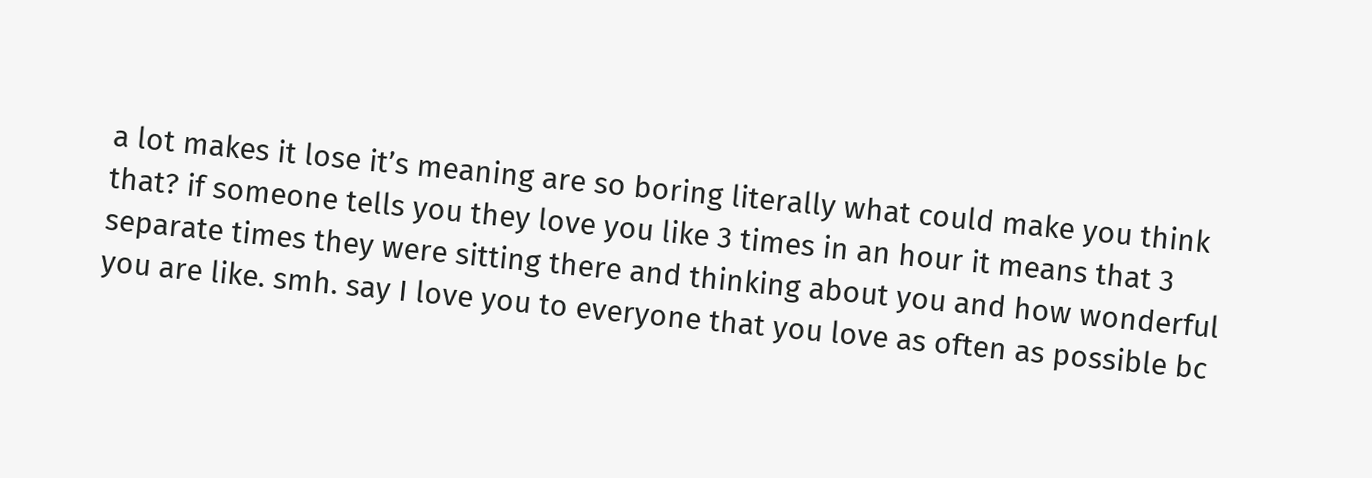a lot makes it lose it’s meaning are so boring literally what could make you think that? if someone tells you they love you like 3 times in an hour it means that 3 separate times they were sitting there and thinking about you and how wonderful you are like. smh. say I love you to everyone that you love as often as possible bc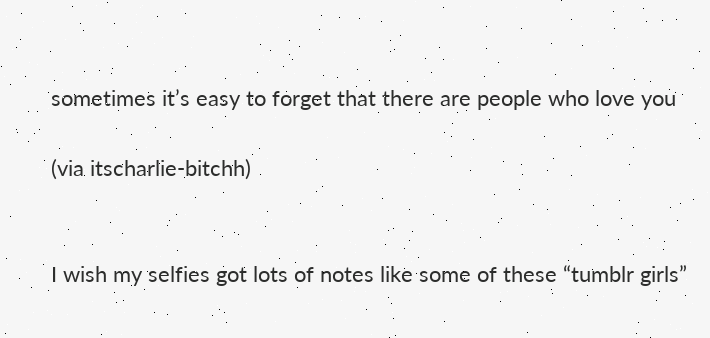sometimes it’s easy to forget that there are people who love you

(via itscharlie-bitchh)


I wish my selfies got lots of notes like some of these “tumblr girls”